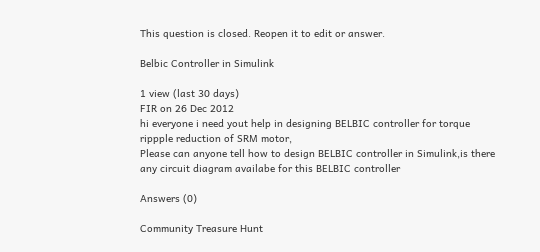This question is closed. Reopen it to edit or answer.

Belbic Controller in Simulink

1 view (last 30 days)
FIR on 26 Dec 2012
hi everyone i need yout help in designing BELBIC controller for torque rippple reduction of SRM motor,
Please can anyone tell how to design BELBIC controller in Simulink,is there any circuit diagram availabe for this BELBIC controller

Answers (0)

Community Treasure Hunt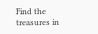Find the treasures in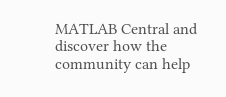MATLAB Central and discover how the community can help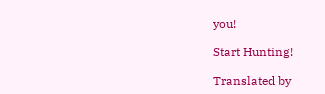you!

Start Hunting!

Translated by